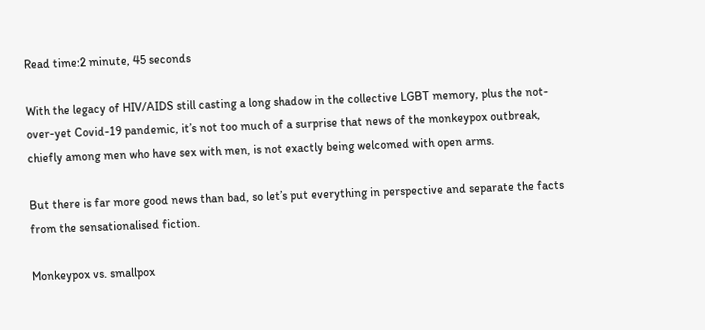Read time:2 minute, 45 seconds

With the legacy of HIV/AIDS still casting a long shadow in the collective LGBT memory, plus the not-over-yet Covid-19 pandemic, it’s not too much of a surprise that news of the monkeypox outbreak, chiefly among men who have sex with men, is not exactly being welcomed with open arms.

But there is far more good news than bad, so let’s put everything in perspective and separate the facts from the sensationalised fiction.

Monkeypox vs. smallpox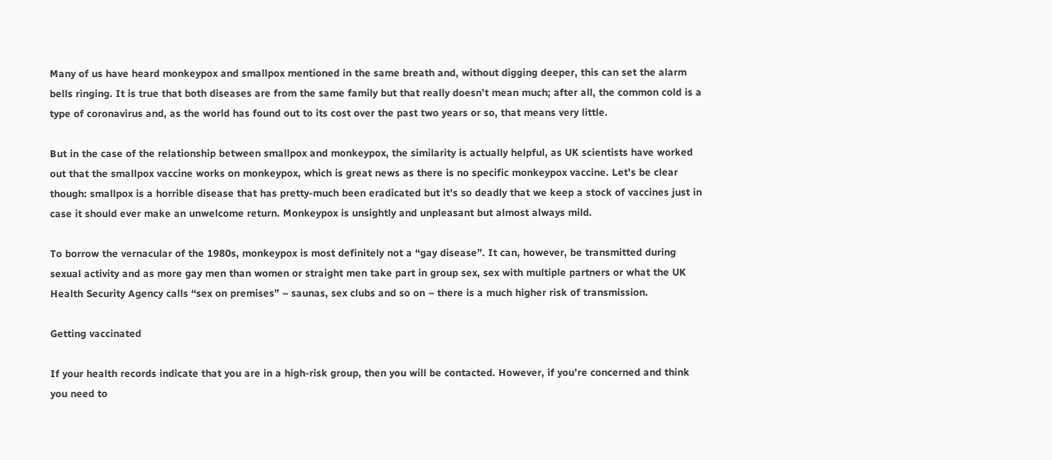Many of us have heard monkeypox and smallpox mentioned in the same breath and, without digging deeper, this can set the alarm bells ringing. It is true that both diseases are from the same family but that really doesn’t mean much; after all, the common cold is a type of coronavirus and, as the world has found out to its cost over the past two years or so, that means very little.

But in the case of the relationship between smallpox and monkeypox, the similarity is actually helpful, as UK scientists have worked out that the smallpox vaccine works on monkeypox, which is great news as there is no specific monkeypox vaccine. Let’s be clear though: smallpox is a horrible disease that has pretty-much been eradicated but it’s so deadly that we keep a stock of vaccines just in case it should ever make an unwelcome return. Monkeypox is unsightly and unpleasant but almost always mild.

To borrow the vernacular of the 1980s, monkeypox is most definitely not a “gay disease”. It can, however, be transmitted during sexual activity and as more gay men than women or straight men take part in group sex, sex with multiple partners or what the UK Health Security Agency calls “sex on premises” – saunas, sex clubs and so on – there is a much higher risk of transmission.

Getting vaccinated

If your health records indicate that you are in a high-risk group, then you will be contacted. However, if you’re concerned and think you need to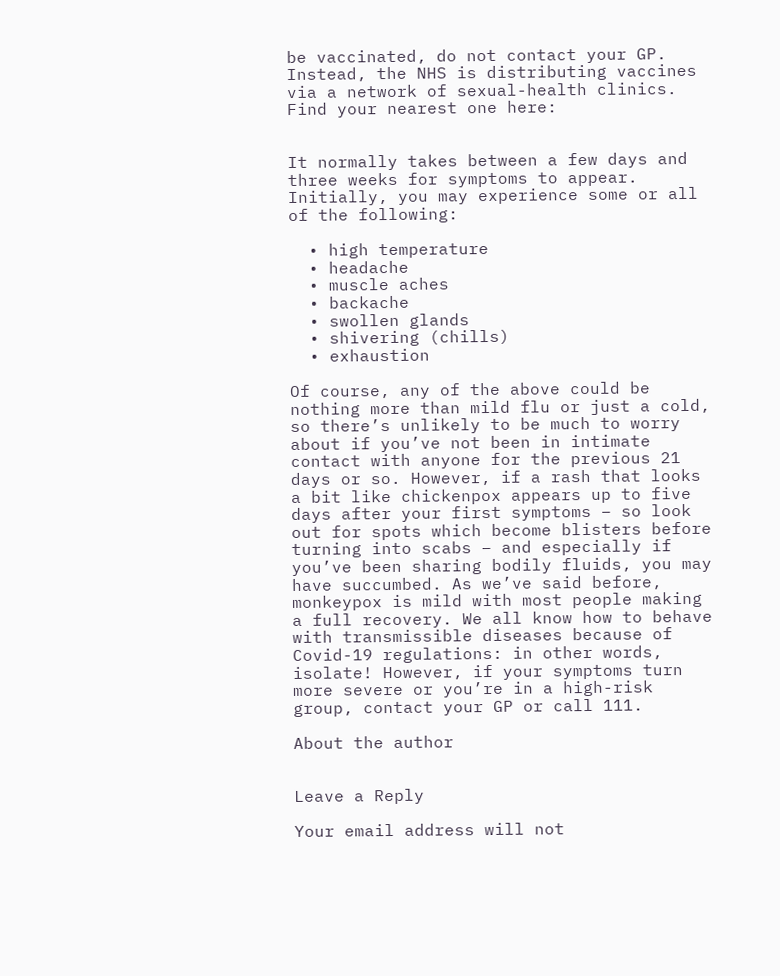be vaccinated, do not contact your GP. Instead, the NHS is distributing vaccines via a network of sexual-health clinics. Find your nearest one here:


It normally takes between a few days and three weeks for symptoms to appear. Initially, you may experience some or all of the following:

  • high temperature
  • headache
  • muscle aches
  • backache
  • swollen glands
  • shivering (chills)
  • exhaustion

Of course, any of the above could be nothing more than mild flu or just a cold, so there’s unlikely to be much to worry about if you’ve not been in intimate contact with anyone for the previous 21 days or so. However, if a rash that looks a bit like chickenpox appears up to five days after your first symptoms – so look out for spots which become blisters before turning into scabs – and especially if you’ve been sharing bodily fluids, you may have succumbed. As we’ve said before, monkeypox is mild with most people making a full recovery. We all know how to behave with transmissible diseases because of Covid-19 regulations: in other words, isolate! However, if your symptoms turn more severe or you’re in a high-risk group, contact your GP or call 111.

About the author


Leave a Reply

Your email address will not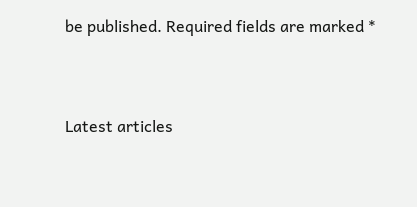be published. Required fields are marked *


Latest articles